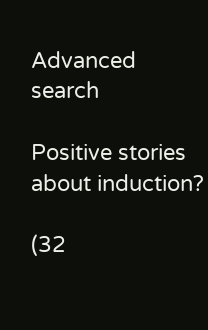Advanced search

Positive stories about induction?

(32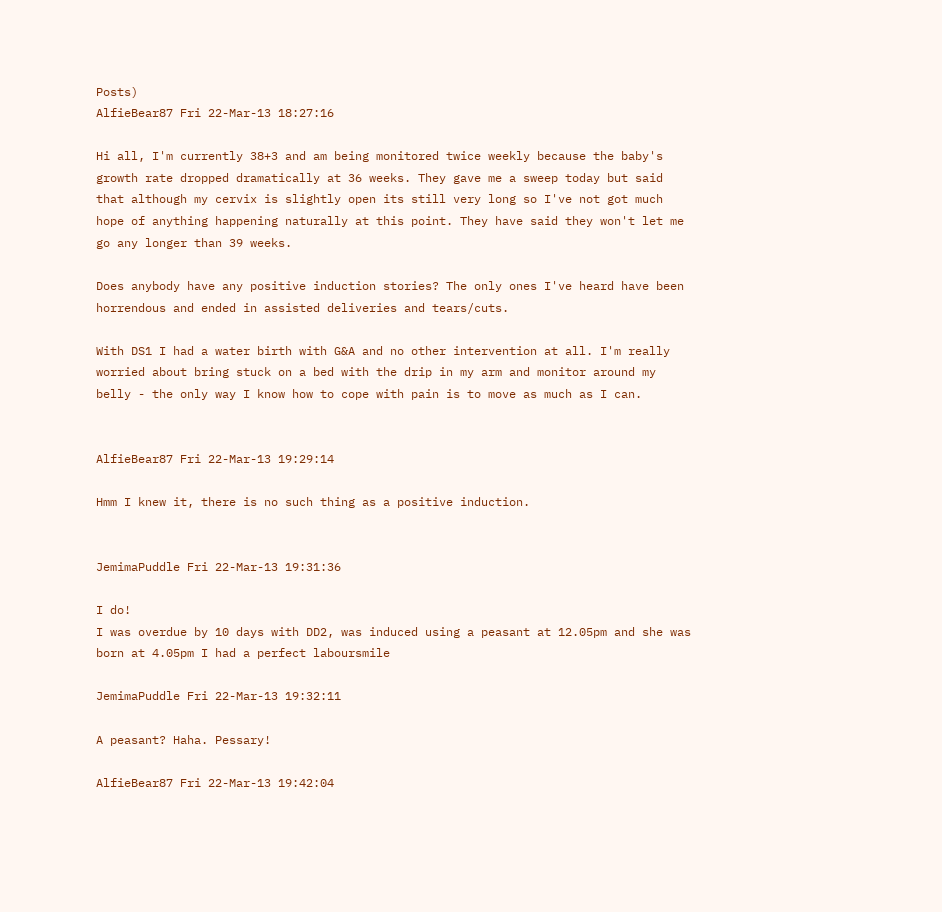Posts)
AlfieBear87 Fri 22-Mar-13 18:27:16

Hi all, I'm currently 38+3 and am being monitored twice weekly because the baby's growth rate dropped dramatically at 36 weeks. They gave me a sweep today but said that although my cervix is slightly open its still very long so I've not got much hope of anything happening naturally at this point. They have said they won't let me go any longer than 39 weeks.

Does anybody have any positive induction stories? The only ones I've heard have been horrendous and ended in assisted deliveries and tears/cuts.

With DS1 I had a water birth with G&A and no other intervention at all. I'm really worried about bring stuck on a bed with the drip in my arm and monitor around my belly - the only way I know how to cope with pain is to move as much as I can.


AlfieBear87 Fri 22-Mar-13 19:29:14

Hmm I knew it, there is no such thing as a positive induction.


JemimaPuddle Fri 22-Mar-13 19:31:36

I do!
I was overdue by 10 days with DD2, was induced using a peasant at 12.05pm and she was born at 4.05pm I had a perfect laboursmile

JemimaPuddle Fri 22-Mar-13 19:32:11

A peasant? Haha. Pessary!

AlfieBear87 Fri 22-Mar-13 19:42:04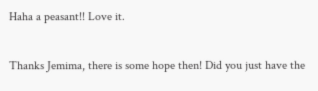Haha a peasant!! Love it.

Thanks Jemima, there is some hope then! Did you just have the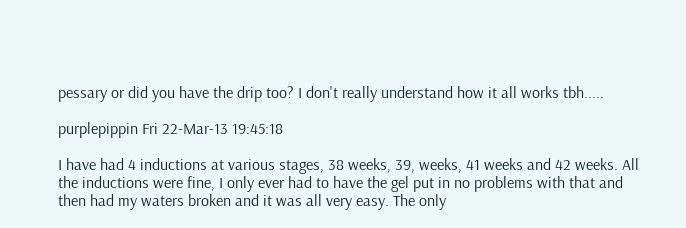pessary or did you have the drip too? I don't really understand how it all works tbh.....

purplepippin Fri 22-Mar-13 19:45:18

I have had 4 inductions at various stages, 38 weeks, 39, weeks, 41 weeks and 42 weeks. All the inductions were fine, I only ever had to have the gel put in no problems with that and then had my waters broken and it was all very easy. The only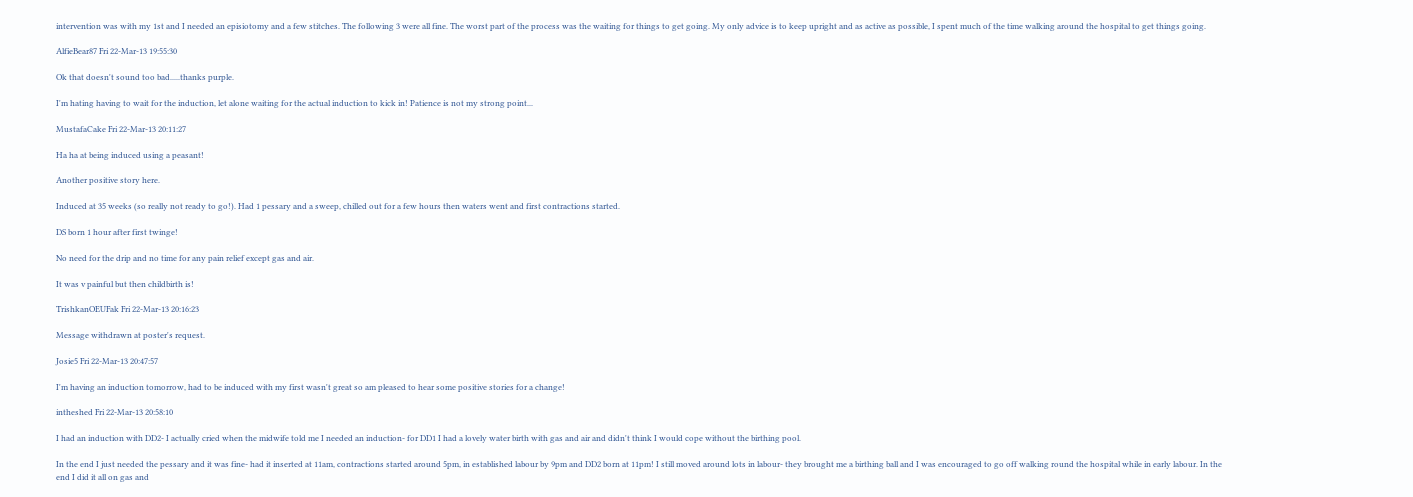intervention was with my 1st and I needed an episiotomy and a few stitches. The following 3 were all fine. The worst part of the process was the waiting for things to get going. My only advice is to keep upright and as active as possible, I spent much of the time walking around the hospital to get things going.

AlfieBear87 Fri 22-Mar-13 19:55:30

Ok that doesn't sound too bad.....thanks purple.

I'm hating having to wait for the induction, let alone waiting for the actual induction to kick in! Patience is not my strong point...

MustafaCake Fri 22-Mar-13 20:11:27

Ha ha at being induced using a peasant!

Another positive story here.

Induced at 35 weeks (so really not ready to go!). Had 1 pessary and a sweep, chilled out for a few hours then waters went and first contractions started.

DS born 1 hour after first twinge!

No need for the drip and no time for any pain relief except gas and air.

It was v painful but then childbirth is!

TrishkanOEUFak Fri 22-Mar-13 20:16:23

Message withdrawn at poster's request.

Josie5 Fri 22-Mar-13 20:47:57

I'm having an induction tomorrow, had to be induced with my first wasn't great so am pleased to hear some positive stories for a change!

intheshed Fri 22-Mar-13 20:58:10

I had an induction with DD2- I actually cried when the midwife told me I needed an induction- for DD1 I had a lovely water birth with gas and air and didn't think I would cope without the birthing pool.

In the end I just needed the pessary and it was fine- had it inserted at 11am, contractions started around 5pm, in established labour by 9pm and DD2 born at 11pm! I still moved around lots in labour- they brought me a birthing ball and I was encouraged to go off walking round the hospital while in early labour. In the end I did it all on gas and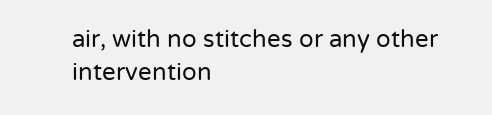air, with no stitches or any other intervention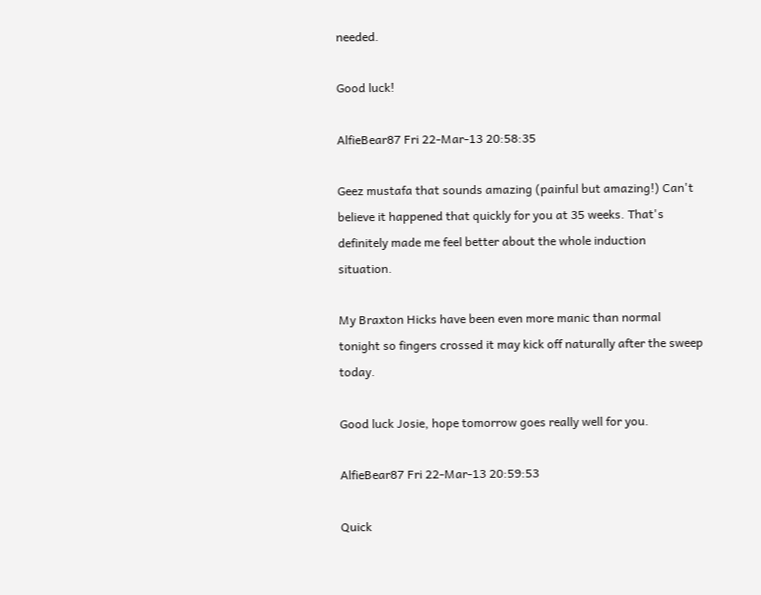needed.

Good luck!

AlfieBear87 Fri 22-Mar-13 20:58:35

Geez mustafa that sounds amazing (painful but amazing!) Can't believe it happened that quickly for you at 35 weeks. That's definitely made me feel better about the whole induction situation.

My Braxton Hicks have been even more manic than normal tonight so fingers crossed it may kick off naturally after the sweep today.

Good luck Josie, hope tomorrow goes really well for you.

AlfieBear87 Fri 22-Mar-13 20:59:53

Quick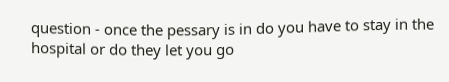question - once the pessary is in do you have to stay in the hospital or do they let you go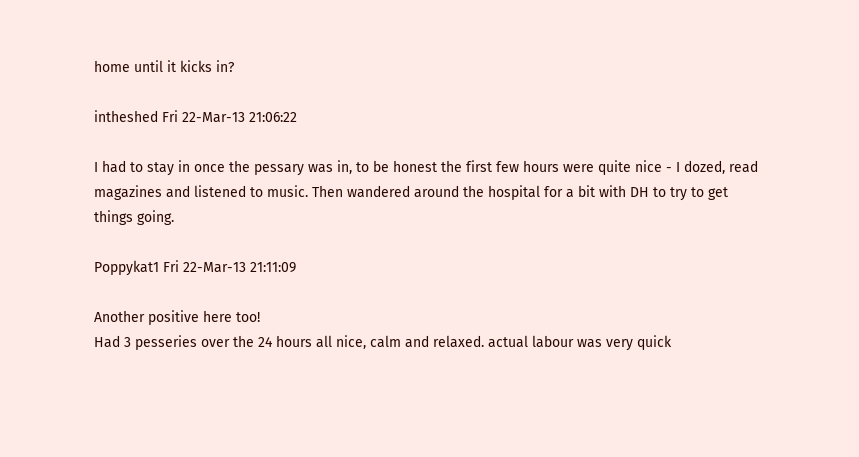home until it kicks in?

intheshed Fri 22-Mar-13 21:06:22

I had to stay in once the pessary was in, to be honest the first few hours were quite nice - I dozed, read magazines and listened to music. Then wandered around the hospital for a bit with DH to try to get things going.

Poppykat1 Fri 22-Mar-13 21:11:09

Another positive here too!
Had 3 pesseries over the 24 hours all nice, calm and relaxed. actual labour was very quick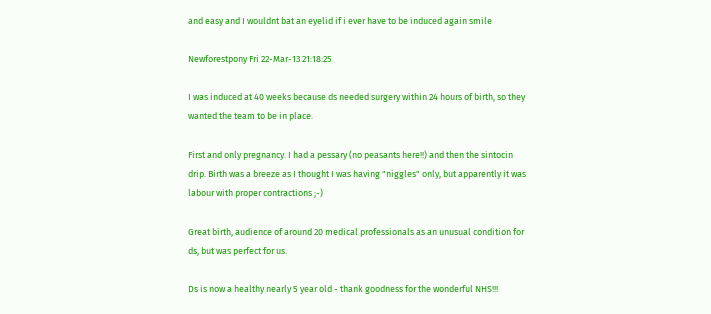and easy and I wouldnt bat an eyelid if i ever have to be induced again smile

Newforestpony Fri 22-Mar-13 21:18:25

I was induced at 40 weeks because ds needed surgery within 24 hours of birth, so they wanted the team to be in place.

First and only pregnancy. I had a pessary (no peasants here!!) and then the sintocin drip. Birth was a breeze as I thought I was having "niggles" only, but apparently it was labour with proper contractions ;-)

Great birth, audience of around 20 medical professionals as an unusual condition for ds, but was perfect for us.

Ds is now a healthy nearly 5 year old - thank goodness for the wonderful NHS!!!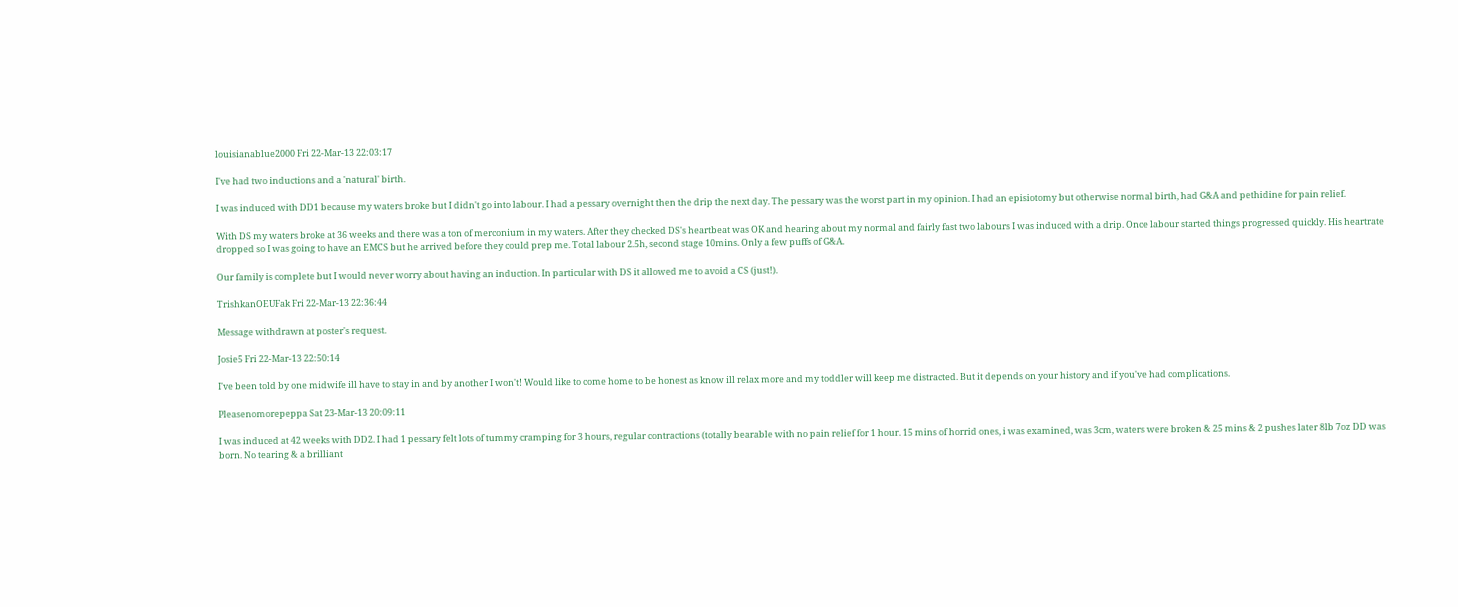louisianablue2000 Fri 22-Mar-13 22:03:17

I've had two inductions and a 'natural' birth.

I was induced with DD1 because my waters broke but I didn't go into labour. I had a pessary overnight then the drip the next day. The pessary was the worst part in my opinion. I had an episiotomy but otherwise normal birth, had G&A and pethidine for pain relief.

With DS my waters broke at 36 weeks and there was a ton of merconium in my waters. After they checked DS's heartbeat was OK and hearing about my normal and fairly fast two labours I was induced with a drip. Once labour started things progressed quickly. His heartrate dropped so I was going to have an EMCS but he arrived before they could prep me. Total labour 2.5h, second stage 10mins. Only a few puffs of G&A.

Our family is complete but I would never worry about having an induction. In particular with DS it allowed me to avoid a CS (just!).

TrishkanOEUFak Fri 22-Mar-13 22:36:44

Message withdrawn at poster's request.

Josie5 Fri 22-Mar-13 22:50:14

I've been told by one midwife ill have to stay in and by another I won't! Would like to come home to be honest as know ill relax more and my toddler will keep me distracted. But it depends on your history and if you've had complications.

Pleasenomorepeppa Sat 23-Mar-13 20:09:11

I was induced at 42 weeks with DD2. I had 1 pessary felt lots of tummy cramping for 3 hours, regular contractions (totally bearable with no pain relief for 1 hour. 15 mins of horrid ones, i was examined, was 3cm, waters were broken & 25 mins & 2 pushes later 8lb 7oz DD was born. No tearing & a brilliant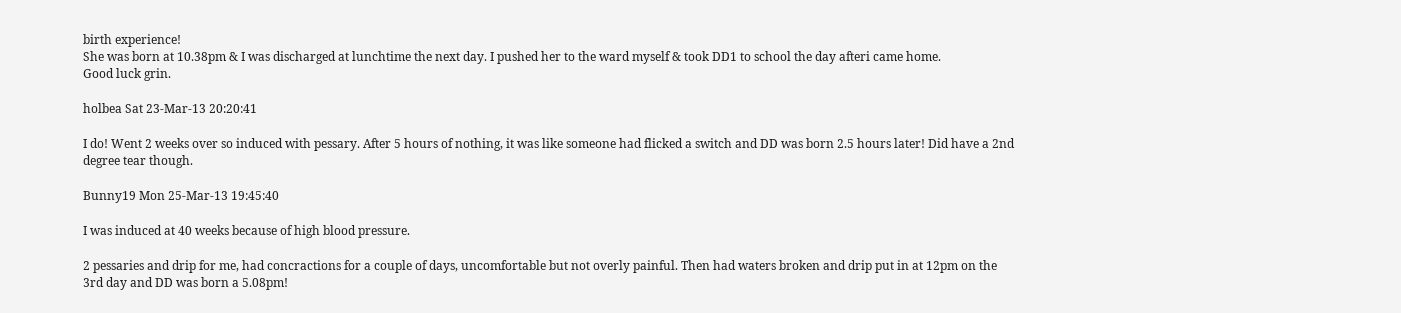birth experience!
She was born at 10.38pm & I was discharged at lunchtime the next day. I pushed her to the ward myself & took DD1 to school the day afteri came home.
Good luck grin.

holbea Sat 23-Mar-13 20:20:41

I do! Went 2 weeks over so induced with pessary. After 5 hours of nothing, it was like someone had flicked a switch and DD was born 2.5 hours later! Did have a 2nd degree tear though.

Bunny19 Mon 25-Mar-13 19:45:40

I was induced at 40 weeks because of high blood pressure.

2 pessaries and drip for me, had concractions for a couple of days, uncomfortable but not overly painful. Then had waters broken and drip put in at 12pm on the 3rd day and DD was born a 5.08pm!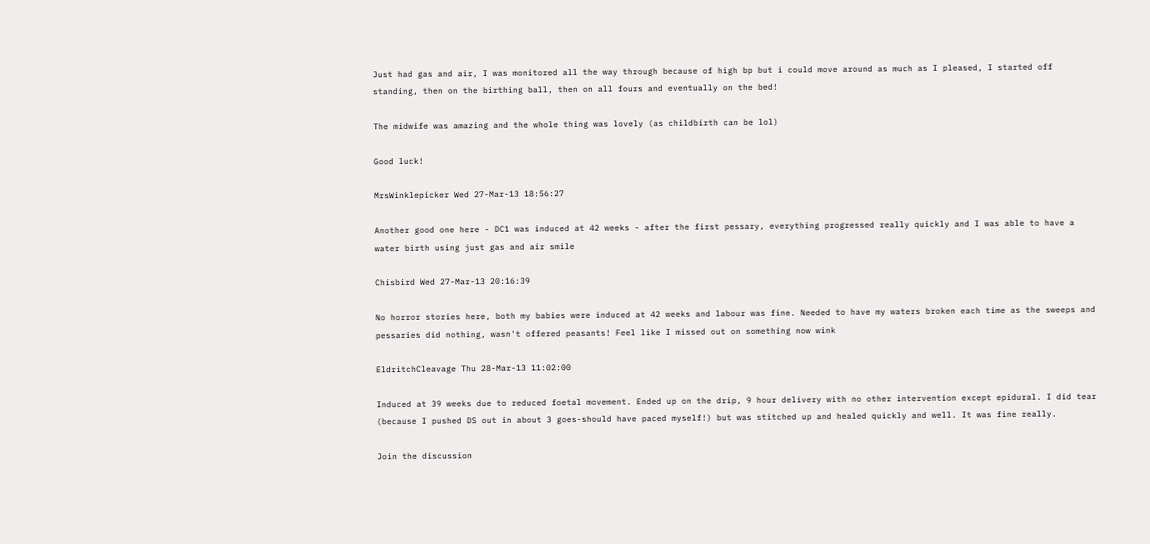Just had gas and air, I was monitored all the way through because of high bp but i could move around as much as I pleased, I started off standing, then on the birthing ball, then on all fours and eventually on the bed!

The midwife was amazing and the whole thing was lovely (as childbirth can be lol)

Good luck!

MrsWinklepicker Wed 27-Mar-13 18:56:27

Another good one here - DC1 was induced at 42 weeks - after the first pessary, everything progressed really quickly and I was able to have a water birth using just gas and air smile

Chisbird Wed 27-Mar-13 20:16:39

No horror stories here, both my babies were induced at 42 weeks and labour was fine. Needed to have my waters broken each time as the sweeps and pessaries did nothing, wasn't offered peasants! Feel like I missed out on something now wink

EldritchCleavage Thu 28-Mar-13 11:02:00

Induced at 39 weeks due to reduced foetal movement. Ended up on the drip, 9 hour delivery with no other intervention except epidural. I did tear (because I pushed DS out in about 3 goes-should have paced myself!) but was stitched up and healed quickly and well. It was fine really.

Join the discussion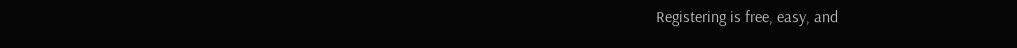Registering is free, easy, and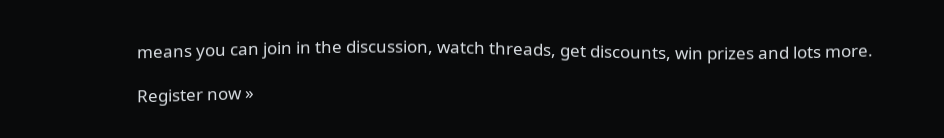means you can join in the discussion, watch threads, get discounts, win prizes and lots more.

Register now »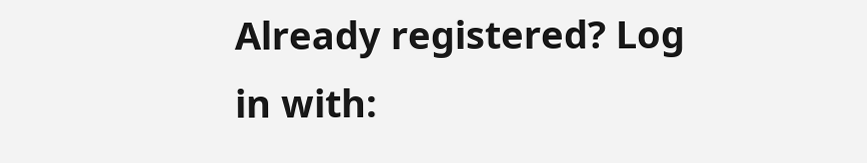Already registered? Log in with: